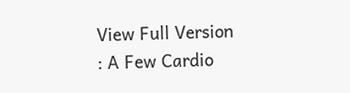View Full Version : A Few Cardio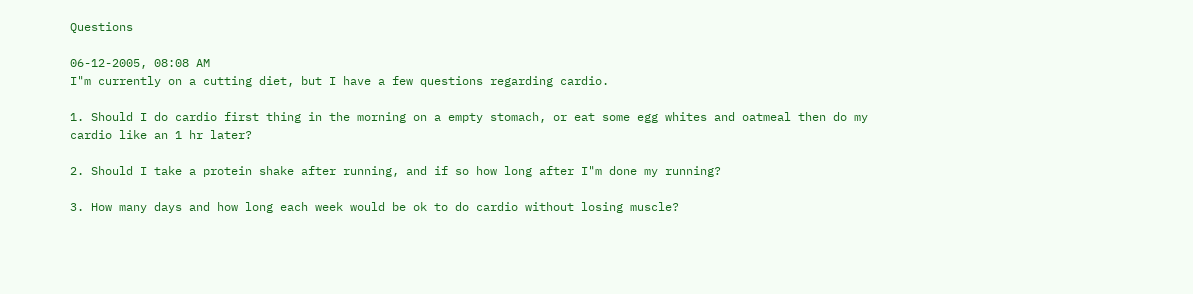Questions

06-12-2005, 08:08 AM
I"m currently on a cutting diet, but I have a few questions regarding cardio.

1. Should I do cardio first thing in the morning on a empty stomach, or eat some egg whites and oatmeal then do my cardio like an 1 hr later?

2. Should I take a protein shake after running, and if so how long after I"m done my running?

3. How many days and how long each week would be ok to do cardio without losing muscle?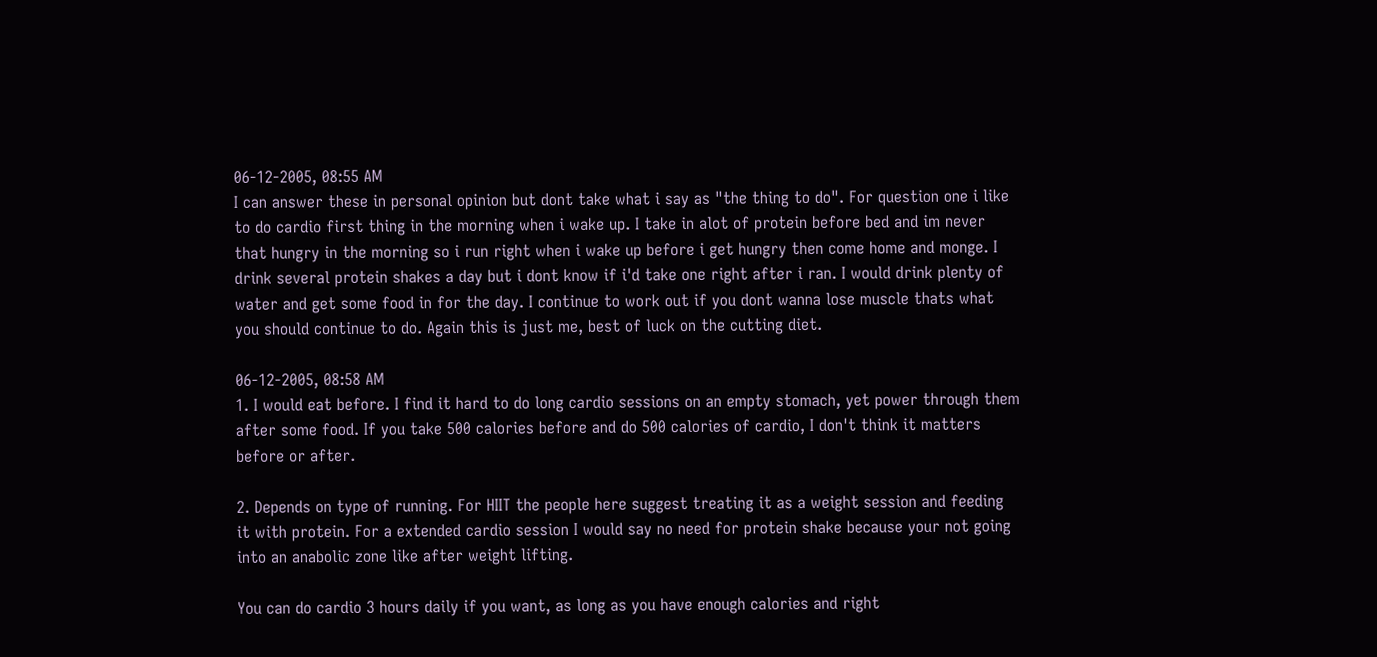06-12-2005, 08:55 AM
I can answer these in personal opinion but dont take what i say as "the thing to do". For question one i like to do cardio first thing in the morning when i wake up. I take in alot of protein before bed and im never that hungry in the morning so i run right when i wake up before i get hungry then come home and monge. I drink several protein shakes a day but i dont know if i'd take one right after i ran. I would drink plenty of water and get some food in for the day. I continue to work out if you dont wanna lose muscle thats what you should continue to do. Again this is just me, best of luck on the cutting diet.

06-12-2005, 08:58 AM
1. I would eat before. I find it hard to do long cardio sessions on an empty stomach, yet power through them after some food. If you take 500 calories before and do 500 calories of cardio, I don't think it matters before or after.

2. Depends on type of running. For HIIT the people here suggest treating it as a weight session and feeding it with protein. For a extended cardio session I would say no need for protein shake because your not going into an anabolic zone like after weight lifting.

You can do cardio 3 hours daily if you want, as long as you have enough calories and right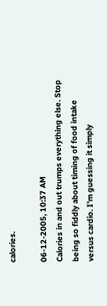calories.

06-12-2005, 10:37 AM
Calories in and out trumps everything else. Stop being so fiddly about timing of food intake versus cardio. I'm guessing it simply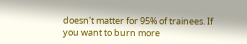doesn't matter for 95% of trainees. If you want to burn more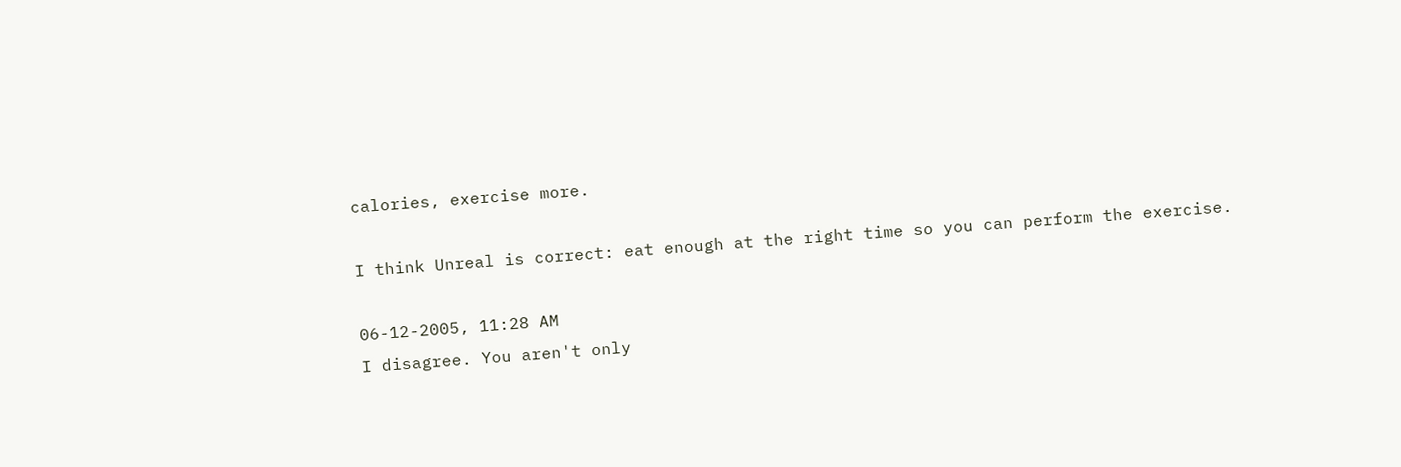calories, exercise more.

I think Unreal is correct: eat enough at the right time so you can perform the exercise.

06-12-2005, 11:28 AM
I disagree. You aren't only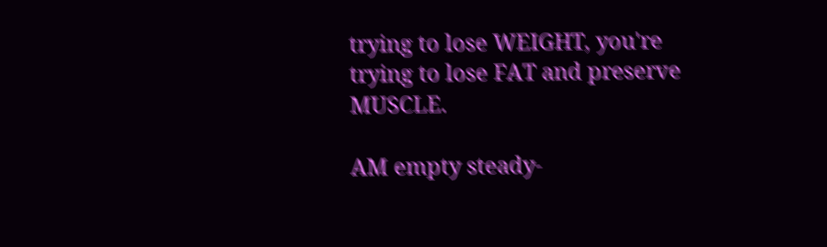trying to lose WEIGHT, you're trying to lose FAT and preserve MUSCLE.

AM empty steady-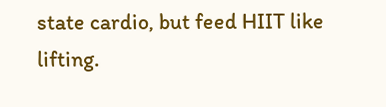state cardio, but feed HIIT like lifting.